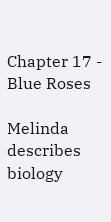Chapter 17 - Blue Roses

Melinda describes biology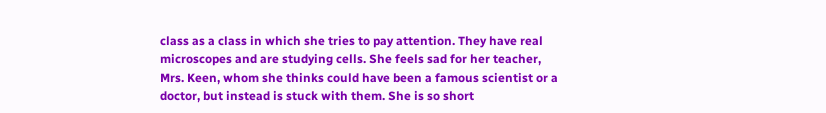class as a class in which she tries to pay attention. They have real microscopes and are studying cells. She feels sad for her teacher, Mrs. Keen, whom she thinks could have been a famous scientist or a doctor, but instead is stuck with them. She is so short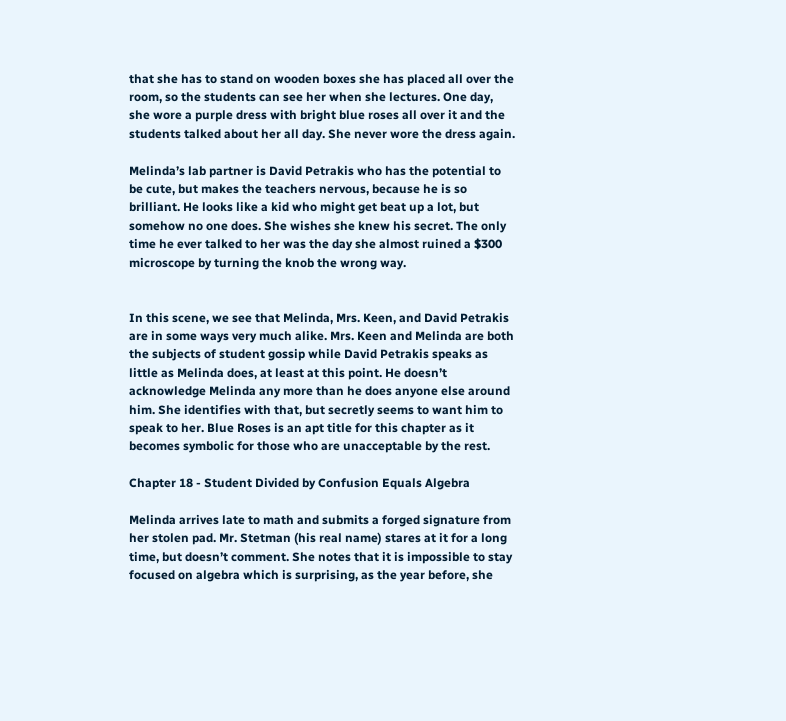that she has to stand on wooden boxes she has placed all over the room, so the students can see her when she lectures. One day, she wore a purple dress with bright blue roses all over it and the students talked about her all day. She never wore the dress again.

Melinda’s lab partner is David Petrakis who has the potential to be cute, but makes the teachers nervous, because he is so brilliant. He looks like a kid who might get beat up a lot, but somehow no one does. She wishes she knew his secret. The only time he ever talked to her was the day she almost ruined a $300 microscope by turning the knob the wrong way.


In this scene, we see that Melinda, Mrs. Keen, and David Petrakis are in some ways very much alike. Mrs. Keen and Melinda are both the subjects of student gossip while David Petrakis speaks as little as Melinda does, at least at this point. He doesn’t acknowledge Melinda any more than he does anyone else around him. She identifies with that, but secretly seems to want him to speak to her. Blue Roses is an apt title for this chapter as it becomes symbolic for those who are unacceptable by the rest.

Chapter 18 - Student Divided by Confusion Equals Algebra

Melinda arrives late to math and submits a forged signature from her stolen pad. Mr. Stetman (his real name) stares at it for a long time, but doesn’t comment. She notes that it is impossible to stay focused on algebra which is surprising, as the year before, she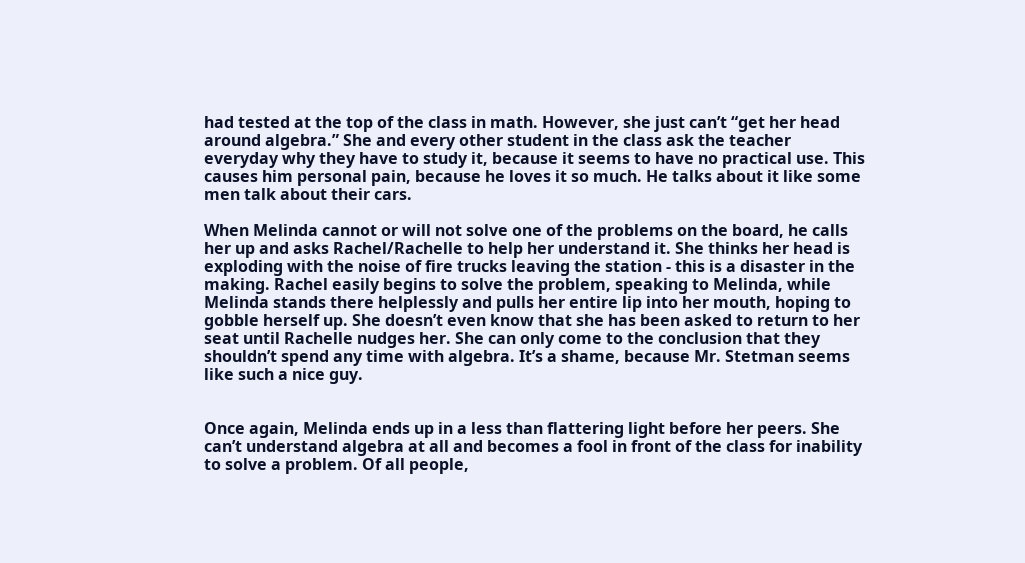had tested at the top of the class in math. However, she just can’t “get her head around algebra.” She and every other student in the class ask the teacher everyday why they have to study it, because it seems to have no practical use. This causes him personal pain, because he loves it so much. He talks about it like some men talk about their cars.

When Melinda cannot or will not solve one of the problems on the board, he calls her up and asks Rachel/Rachelle to help her understand it. She thinks her head is exploding with the noise of fire trucks leaving the station - this is a disaster in the making. Rachel easily begins to solve the problem, speaking to Melinda, while Melinda stands there helplessly and pulls her entire lip into her mouth, hoping to gobble herself up. She doesn’t even know that she has been asked to return to her seat until Rachelle nudges her. She can only come to the conclusion that they shouldn’t spend any time with algebra. It’s a shame, because Mr. Stetman seems like such a nice guy.


Once again, Melinda ends up in a less than flattering light before her peers. She can’t understand algebra at all and becomes a fool in front of the class for inability to solve a problem. Of all people,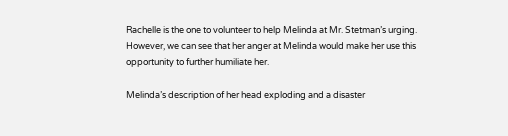Rachelle is the one to volunteer to help Melinda at Mr. Stetman’s urging. However, we can see that her anger at Melinda would make her use this opportunity to further humiliate her.

Melinda’s description of her head exploding and a disaster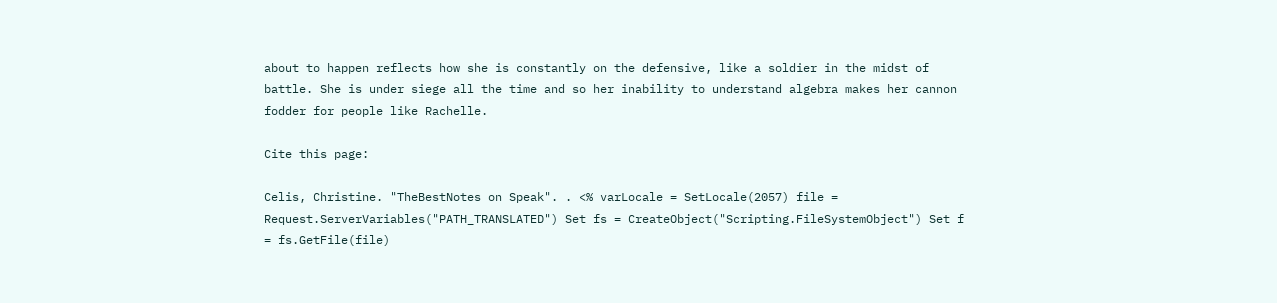about to happen reflects how she is constantly on the defensive, like a soldier in the midst of battle. She is under siege all the time and so her inability to understand algebra makes her cannon fodder for people like Rachelle.

Cite this page:

Celis, Christine. "TheBestNotes on Speak". . <% varLocale = SetLocale(2057) file = Request.ServerVariables("PATH_TRANSLATED") Set fs = CreateObject("Scripting.FileSystemObject") Set f = fs.GetFile(file)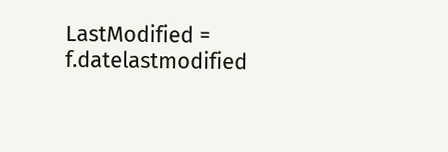LastModified = f.datelastmodified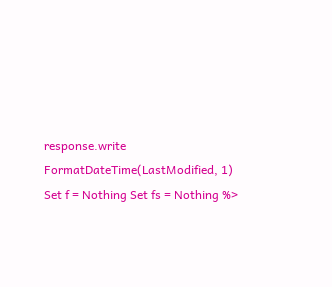response.write FormatDateTime(LastModified, 1) Set f = Nothing Set fs = Nothing %>